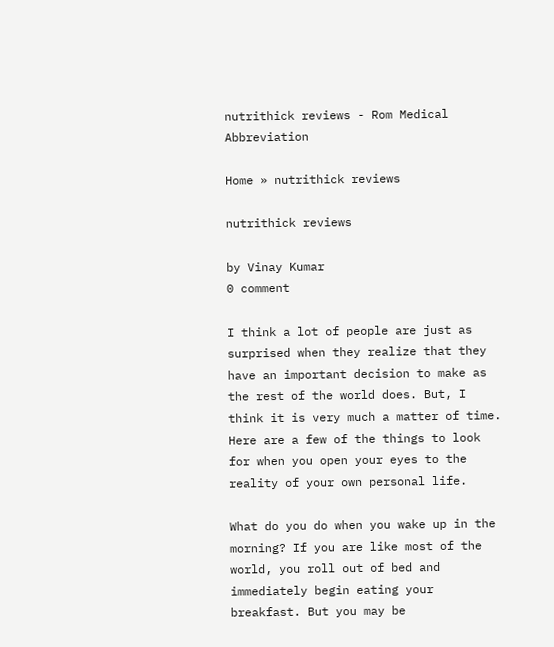nutrithick reviews - Rom Medical Abbreviation

Home » nutrithick reviews

nutrithick reviews

by Vinay Kumar
0 comment

I think a lot of people are just as surprised when they realize that they have an important decision to make as the rest of the world does. But, I think it is very much a matter of time. Here are a few of the things to look for when you open your eyes to the reality of your own personal life.

What do you do when you wake up in the morning? If you are like most of the world, you roll out of bed and immediately begin eating your breakfast. But you may be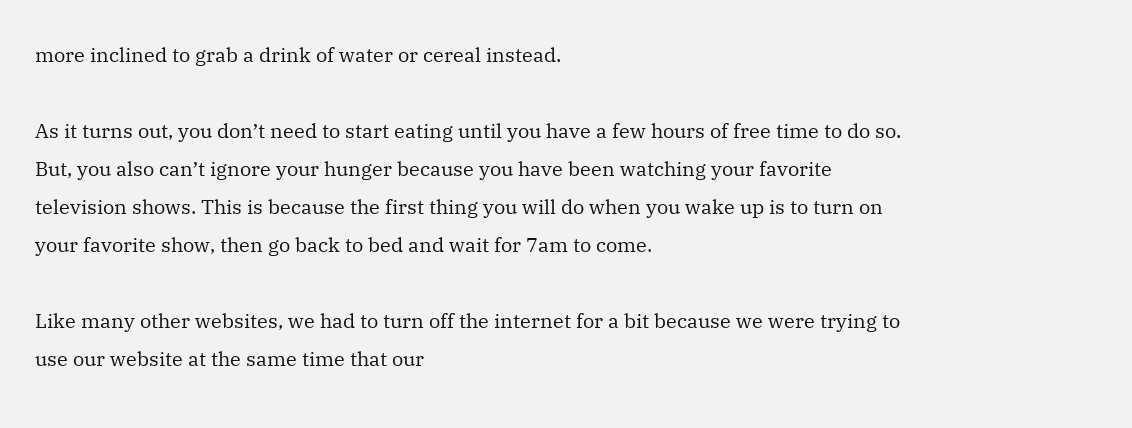more inclined to grab a drink of water or cereal instead.

As it turns out, you don’t need to start eating until you have a few hours of free time to do so. But, you also can’t ignore your hunger because you have been watching your favorite television shows. This is because the first thing you will do when you wake up is to turn on your favorite show, then go back to bed and wait for 7am to come.

Like many other websites, we had to turn off the internet for a bit because we were trying to use our website at the same time that our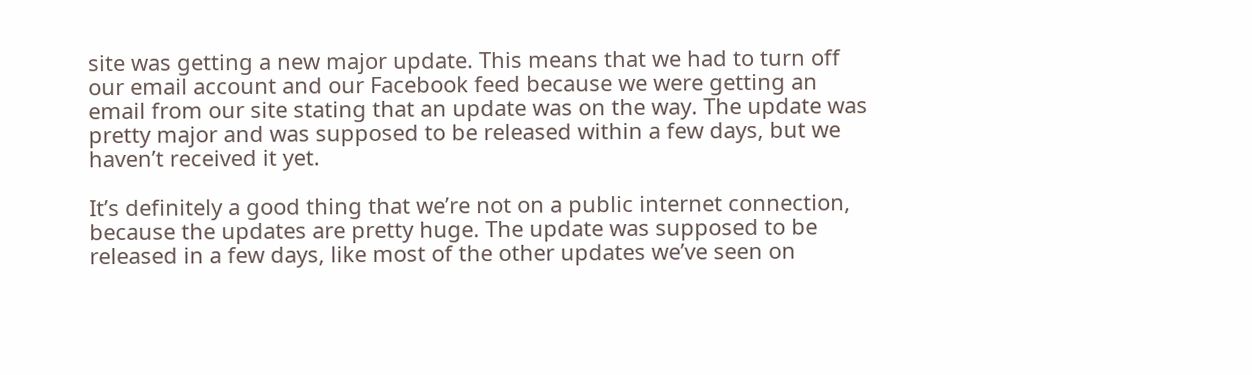site was getting a new major update. This means that we had to turn off our email account and our Facebook feed because we were getting an email from our site stating that an update was on the way. The update was pretty major and was supposed to be released within a few days, but we haven’t received it yet.

It’s definitely a good thing that we’re not on a public internet connection, because the updates are pretty huge. The update was supposed to be released in a few days, like most of the other updates we’ve seen on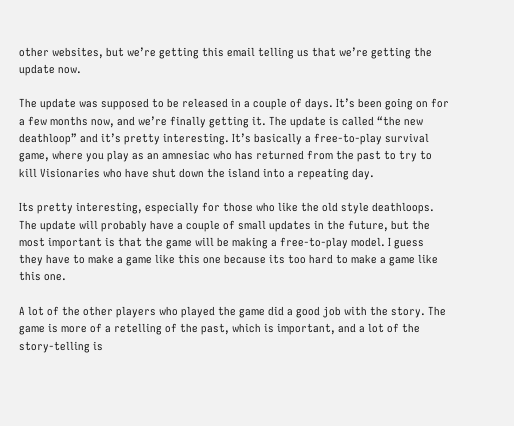other websites, but we’re getting this email telling us that we’re getting the update now.

The update was supposed to be released in a couple of days. It’s been going on for a few months now, and we’re finally getting it. The update is called “the new deathloop” and it’s pretty interesting. It’s basically a free-to-play survival game, where you play as an amnesiac who has returned from the past to try to kill Visionaries who have shut down the island into a repeating day.

Its pretty interesting, especially for those who like the old style deathloops. The update will probably have a couple of small updates in the future, but the most important is that the game will be making a free-to-play model. I guess they have to make a game like this one because its too hard to make a game like this one.

A lot of the other players who played the game did a good job with the story. The game is more of a retelling of the past, which is important, and a lot of the story-telling is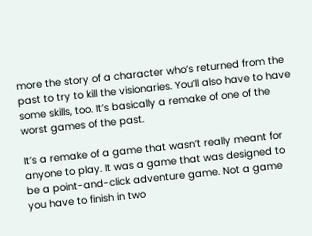more the story of a character who’s returned from the past to try to kill the visionaries. You’ll also have to have some skills, too. It’s basically a remake of one of the worst games of the past.

It’s a remake of a game that wasn’t really meant for anyone to play. It was a game that was designed to be a point-and-click adventure game. Not a game you have to finish in two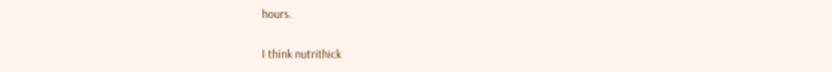hours.

I think nutrithick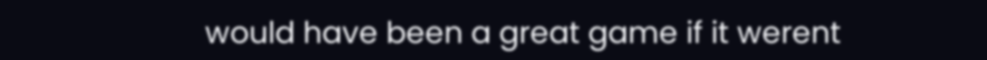would have been a great game if it werent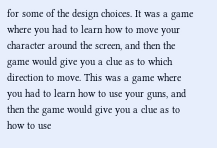for some of the design choices. It was a game where you had to learn how to move your character around the screen, and then the game would give you a clue as to which direction to move. This was a game where you had to learn how to use your guns, and then the game would give you a clue as to how to use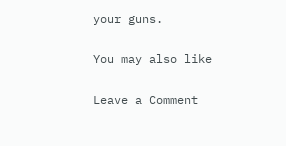your guns.

You may also like

Leave a Comment